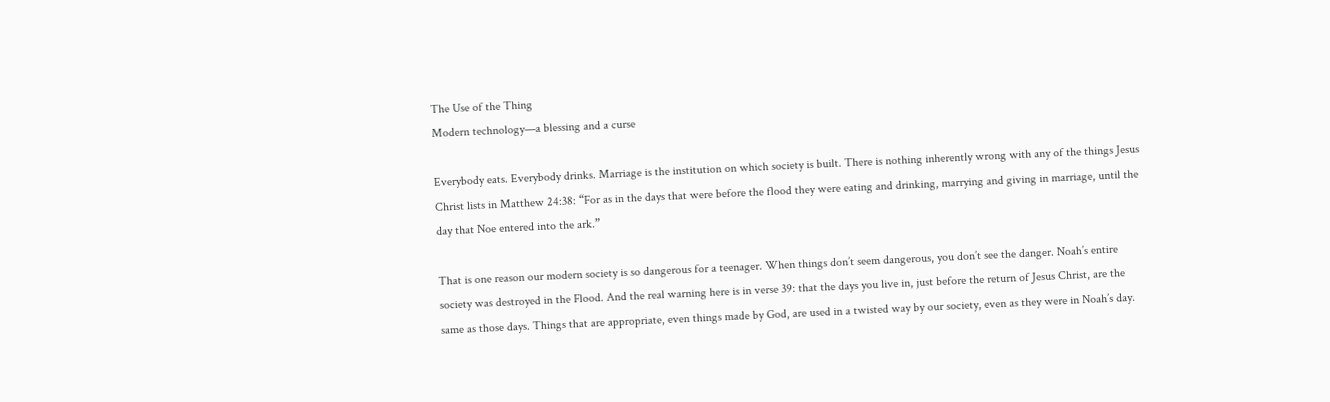The Use of the Thing
Modern technology—a blessing and a curse

Everybody eats. Everybody drinks. Marriage is the institution on which society is built. There is nothing inherently wrong with any of the things Jesus Christ lists in Matthew 24:38: “For as in the days that were before the flood they were eating and drinking, marrying and giving in marriage, until the day that Noe entered into the ark.”

That is one reason our modern society is so dangerous for a teenager. When things don’t seem dangerous, you don’t see the danger. Noah’s entire society was destroyed in the Flood. And the real warning here is in verse 39: that the days you live in, just before the return of Jesus Christ, are the same as those days. Things that are appropriate, even things made by God, are used in a twisted way by our society, even as they were in Noah’s day.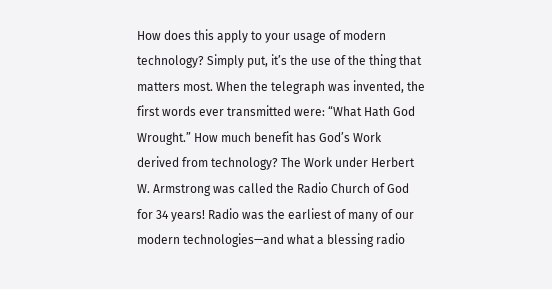How does this apply to your usage of modern technology? Simply put, it’s the use of the thing that matters most. When the telegraph was invented, the first words ever transmitted were: “What Hath God Wrought.” How much benefit has God’s Work derived from technology? The Work under Herbert W. Armstrong was called the Radio Church of God for 34 years! Radio was the earliest of many of our modern technologies—and what a blessing radio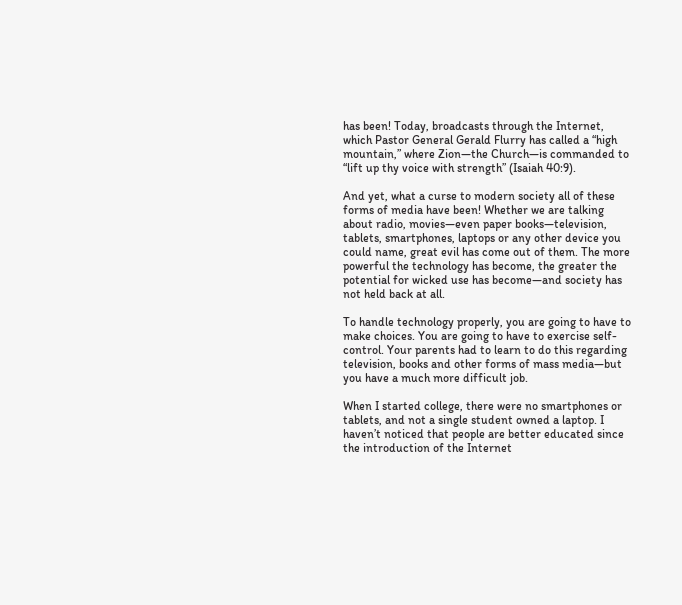has been! Today, broadcasts through the Internet, which Pastor General Gerald Flurry has called a “high mountain,” where Zion—the Church—is commanded to “lift up thy voice with strength” (Isaiah 40:9).

And yet, what a curse to modern society all of these forms of media have been! Whether we are talking about radio, movies—even paper books—television, tablets, smartphones, laptops or any other device you could name, great evil has come out of them. The more powerful the technology has become, the greater the potential for wicked use has become—and society has not held back at all.

To handle technology properly, you are going to have to make choices. You are going to have to exercise self-control. Your parents had to learn to do this regarding television, books and other forms of mass media—but you have a much more difficult job.

When I started college, there were no smartphones or tablets, and not a single student owned a laptop. I haven’t noticed that people are better educated since the introduction of the Internet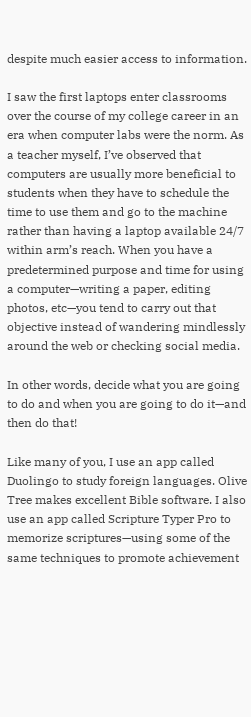despite much easier access to information.

I saw the first laptops enter classrooms over the course of my college career in an era when computer labs were the norm. As a teacher myself, I’ve observed that computers are usually more beneficial to students when they have to schedule the time to use them and go to the machine rather than having a laptop available 24/7 within arm’s reach. When you have a predetermined purpose and time for using a computer—writing a paper, editing photos, etc—you tend to carry out that objective instead of wandering mindlessly around the web or checking social media.

In other words, decide what you are going to do and when you are going to do it—and then do that!

Like many of you, I use an app called Duolingo to study foreign languages. Olive Tree makes excellent Bible software. I also use an app called Scripture Typer Pro to memorize scriptures—using some of the same techniques to promote achievement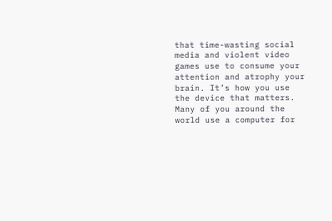that time-wasting social media and violent video games use to consume your attention and atrophy your brain. It’s how you use the device that matters. Many of you around the world use a computer for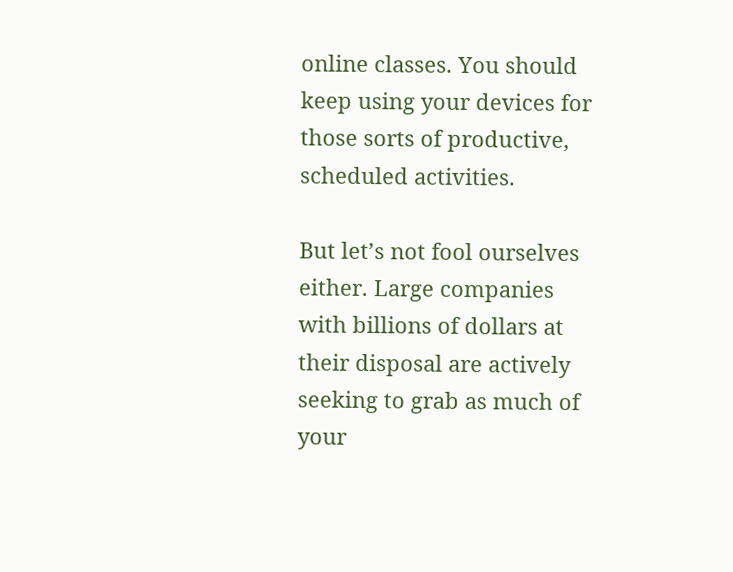online classes. You should keep using your devices for those sorts of productive, scheduled activities.

But let’s not fool ourselves either. Large companies with billions of dollars at their disposal are actively seeking to grab as much of your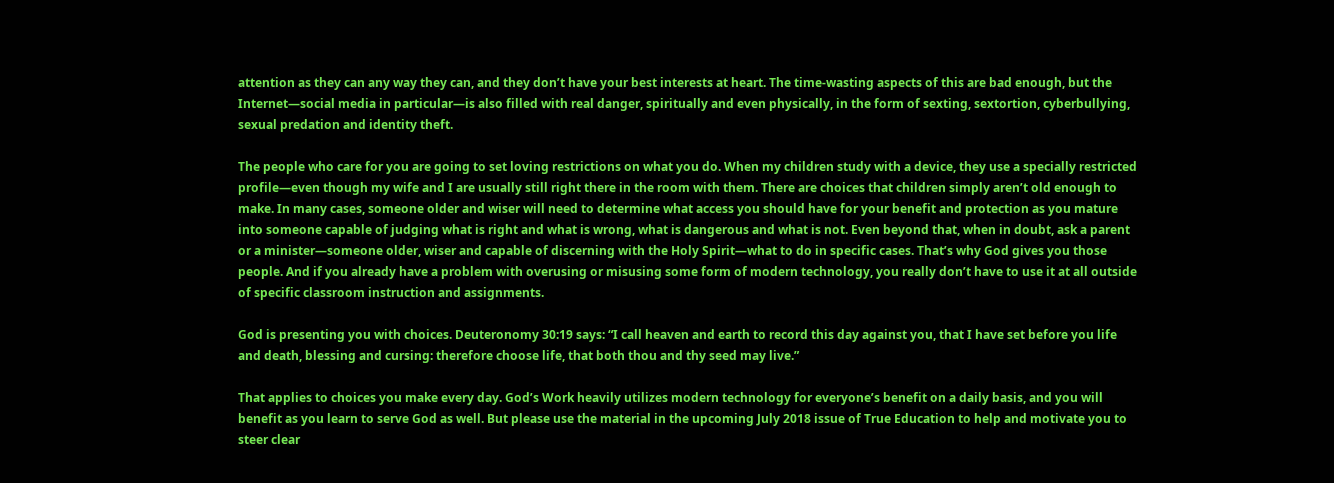attention as they can any way they can, and they don’t have your best interests at heart. The time-wasting aspects of this are bad enough, but the Internet—social media in particular—is also filled with real danger, spiritually and even physically, in the form of sexting, sextortion, cyberbullying, sexual predation and identity theft.

The people who care for you are going to set loving restrictions on what you do. When my children study with a device, they use a specially restricted profile—even though my wife and I are usually still right there in the room with them. There are choices that children simply aren’t old enough to make. In many cases, someone older and wiser will need to determine what access you should have for your benefit and protection as you mature into someone capable of judging what is right and what is wrong, what is dangerous and what is not. Even beyond that, when in doubt, ask a parent or a minister—someone older, wiser and capable of discerning with the Holy Spirit—what to do in specific cases. That’s why God gives you those people. And if you already have a problem with overusing or misusing some form of modern technology, you really don’t have to use it at all outside of specific classroom instruction and assignments.

God is presenting you with choices. Deuteronomy 30:19 says: “I call heaven and earth to record this day against you, that I have set before you life and death, blessing and cursing: therefore choose life, that both thou and thy seed may live.”

That applies to choices you make every day. God’s Work heavily utilizes modern technology for everyone’s benefit on a daily basis, and you will benefit as you learn to serve God as well. But please use the material in the upcoming July 2018 issue of True Education to help and motivate you to steer clear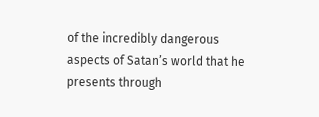of the incredibly dangerous aspects of Satan’s world that he presents through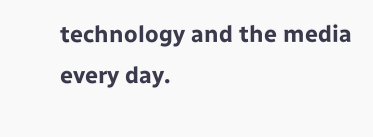technology and the media every day.